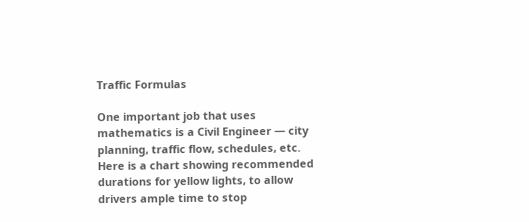Traffic Formulas

One important job that uses mathematics is a Civil Engineer — city planning, traffic flow, schedules, etc.  Here is a chart showing recommended durations for yellow lights, to allow drivers ample time to stop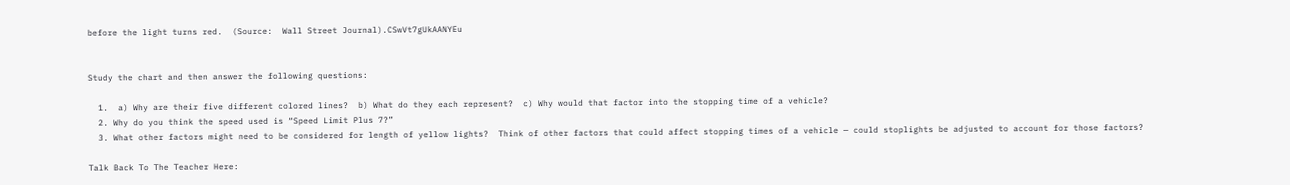before the light turns red.  (Source:  Wall Street Journal).CSwVt7gUkAANYEu


Study the chart and then answer the following questions:

  1.  a) Why are their five different colored lines?  b) What do they each represent?  c) Why would that factor into the stopping time of a vehicle?
  2. Why do you think the speed used is “Speed Limit Plus 7?”
  3. What other factors might need to be considered for length of yellow lights?  Think of other factors that could affect stopping times of a vehicle — could stoplights be adjusted to account for those factors?

Talk Back To The Teacher Here: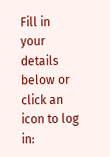Fill in your details below or click an icon to log in: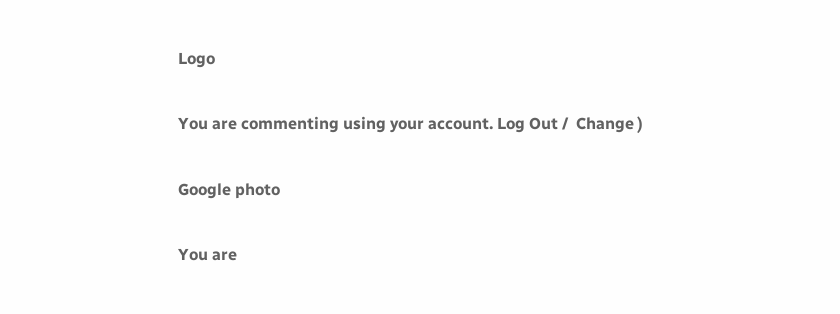Logo

You are commenting using your account. Log Out /  Change )

Google photo

You are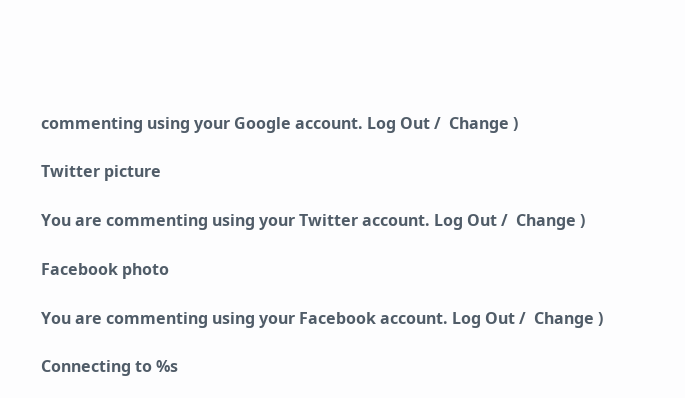commenting using your Google account. Log Out /  Change )

Twitter picture

You are commenting using your Twitter account. Log Out /  Change )

Facebook photo

You are commenting using your Facebook account. Log Out /  Change )

Connecting to %s